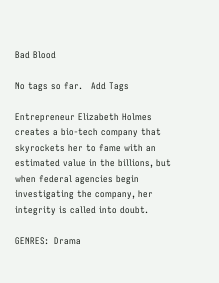Bad Blood

No tags so far.   Add Tags

Entrepreneur Elizabeth Holmes creates a bio-tech company that skyrockets her to fame with an estimated value in the billions, but when federal agencies begin investigating the company, her integrity is called into doubt.

GENRES:  Drama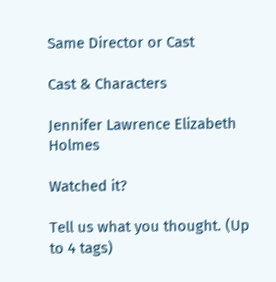Same Director or Cast

Cast & Characters

Jennifer Lawrence Elizabeth Holmes

Watched it?

Tell us what you thought. (Up to 4 tags)